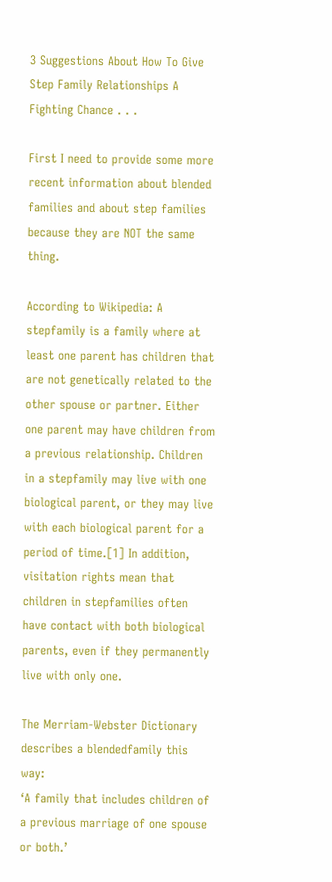3 Suggestions About How To Give Step Family Relationships A Fighting Chance . . .

First I need to provide some more recent information about blended families and about step families because they are NOT the same thing.

According to Wikipedia: A stepfamily is a family where at least one parent has children that are not genetically related to the other spouse or partner. Either one parent may have children from a previous relationship. Children in a stepfamily may live with one biological parent, or they may live with each biological parent for a period of time.[1] In addition, visitation rights mean that children in stepfamilies often have contact with both biological parents, even if they permanently live with only one.

The Merriam-Webster Dictionary describes a blendedfamily this way:                                                       ‘A family that includes children of a previous marriage of one spouse or both.’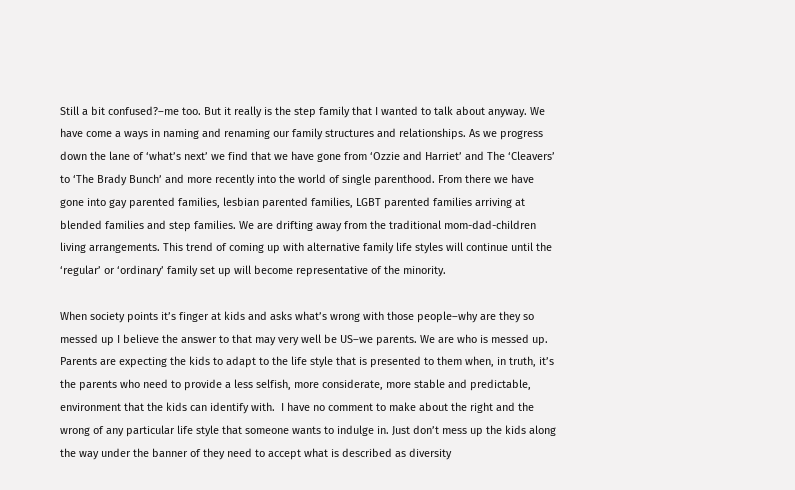Still a bit confused?–me too. But it really is the step family that I wanted to talk about anyway. We have come a ways in naming and renaming our family structures and relationships. As we progress down the lane of ‘what’s next’ we find that we have gone from ‘Ozzie and Harriet’ and The ‘Cleavers’ to ‘The Brady Bunch’ and more recently into the world of single parenthood. From there we have gone into gay parented families, lesbian parented families, LGBT parented families arriving at blended families and step families. We are drifting away from the traditional mom-dad-children living arrangements. This trend of coming up with alternative family life styles will continue until the ‘regular’ or ‘ordinary’ family set up will become representative of the minority.

When society points it’s finger at kids and asks what’s wrong with those people–why are they so messed up I believe the answer to that may very well be US–we parents. We are who is messed up. Parents are expecting the kids to adapt to the life style that is presented to them when, in truth, it’s the parents who need to provide a less selfish, more considerate, more stable and predictable, environment that the kids can identify with.  I have no comment to make about the right and the wrong of any particular life style that someone wants to indulge in. Just don’t mess up the kids along the way under the banner of they need to accept what is described as diversity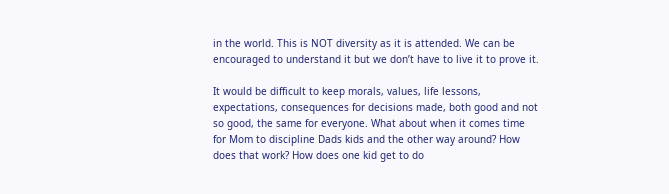in the world. This is NOT diversity as it is attended. We can be encouraged to understand it but we don’t have to live it to prove it.

It would be difficult to keep morals, values, life lessons, expectations, consequences for decisions made, both good and not so good, the same for everyone. What about when it comes time for Mom to discipline Dads kids and the other way around? How does that work? How does one kid get to do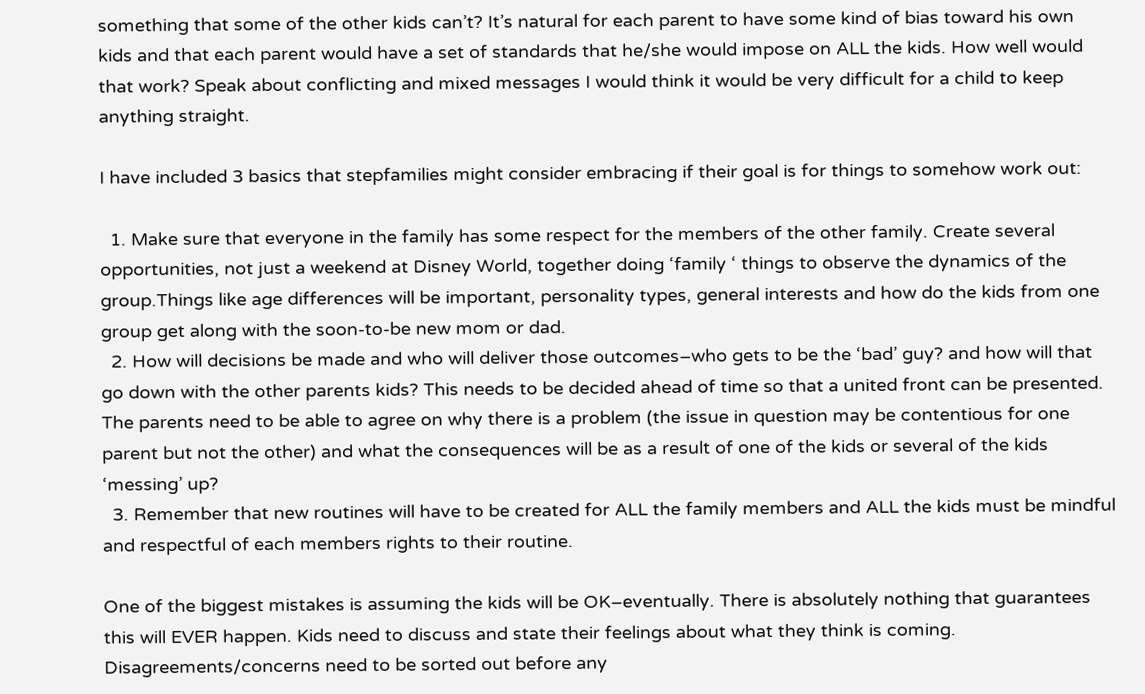something that some of the other kids can’t? It’s natural for each parent to have some kind of bias toward his own kids and that each parent would have a set of standards that he/she would impose on ALL the kids. How well would that work? Speak about conflicting and mixed messages I would think it would be very difficult for a child to keep anything straight.

I have included 3 basics that stepfamilies might consider embracing if their goal is for things to somehow work out:

  1. Make sure that everyone in the family has some respect for the members of the other family. Create several opportunities, not just a weekend at Disney World, together doing ‘family ‘ things to observe the dynamics of the group.Things like age differences will be important, personality types, general interests and how do the kids from one group get along with the soon-to-be new mom or dad.
  2. How will decisions be made and who will deliver those outcomes–who gets to be the ‘bad’ guy? and how will that go down with the other parents kids? This needs to be decided ahead of time so that a united front can be presented. The parents need to be able to agree on why there is a problem (the issue in question may be contentious for one parent but not the other) and what the consequences will be as a result of one of the kids or several of the kids ‘messing’ up?
  3. Remember that new routines will have to be created for ALL the family members and ALL the kids must be mindful and respectful of each members rights to their routine.

One of the biggest mistakes is assuming the kids will be OK–eventually. There is absolutely nothing that guarantees this will EVER happen. Kids need to discuss and state their feelings about what they think is coming. Disagreements/concerns need to be sorted out before any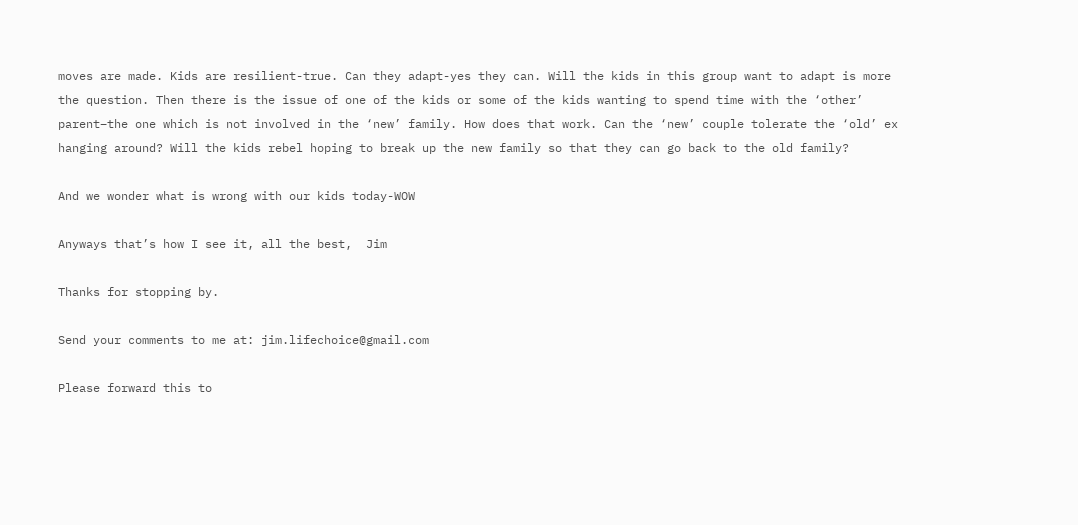moves are made. Kids are resilient-true. Can they adapt-yes they can. Will the kids in this group want to adapt is more the question. Then there is the issue of one of the kids or some of the kids wanting to spend time with the ‘other’ parent–the one which is not involved in the ‘new’ family. How does that work. Can the ‘new’ couple tolerate the ‘old’ ex hanging around? Will the kids rebel hoping to break up the new family so that they can go back to the old family?

And we wonder what is wrong with our kids today-WOW

Anyways that’s how I see it, all the best,  Jim

Thanks for stopping by.

Send your comments to me at: jim.lifechoice@gmail.com

Please forward this to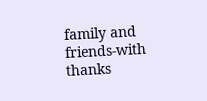family and friends-with thanks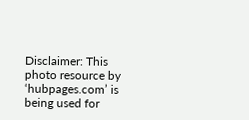Disclaimer: This photo resource by ‘hubpages.com’ is being used for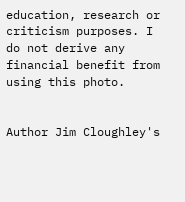education, research or criticism purposes. I do not derive any financial benefit from using this photo.


Author Jim Cloughley's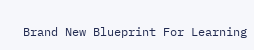Brand New Blueprint For Learning